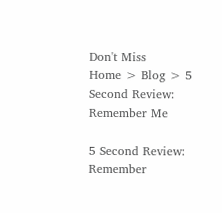Don't Miss
Home > Blog > 5 Second Review: Remember Me

5 Second Review: Remember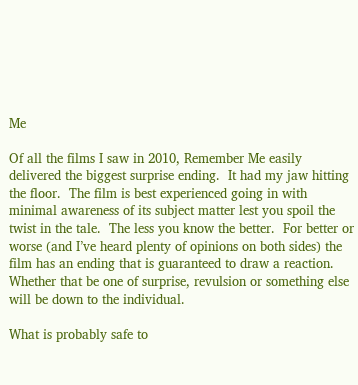Me

Of all the films I saw in 2010, Remember Me easily delivered the biggest surprise ending.  It had my jaw hitting the floor.  The film is best experienced going in with minimal awareness of its subject matter lest you spoil the twist in the tale.  The less you know the better.  For better or worse (and I’ve heard plenty of opinions on both sides) the film has an ending that is guaranteed to draw a reaction.  Whether that be one of surprise, revulsion or something else will be down to the individual.

What is probably safe to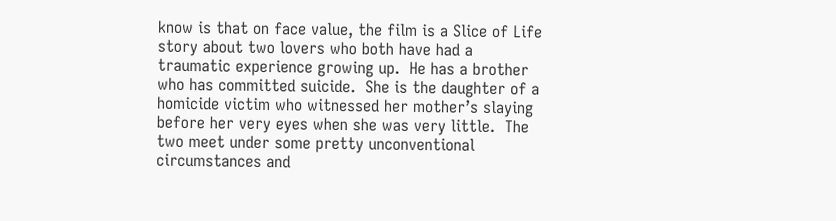know is that on face value, the film is a Slice of Life story about two lovers who both have had a traumatic experience growing up.  He has a brother who has committed suicide.  She is the daughter of a homicide victim who witnessed her mother’s slaying before her very eyes when she was very little.  The two meet under some pretty unconventional circumstances and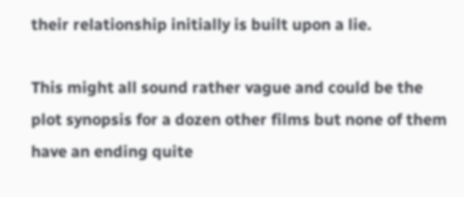their relationship initially is built upon a lie.

This might all sound rather vague and could be the plot synopsis for a dozen other films but none of them have an ending quite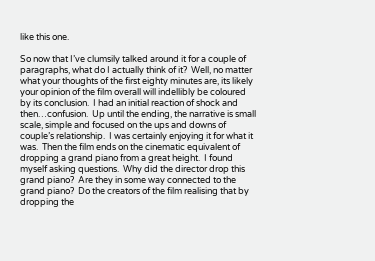like this one.

So now that I’ve clumsily talked around it for a couple of paragraphs, what do I actually think of it?  Well, no matter what your thoughts of the first eighty minutes are, its likely your opinion of the film overall will indellibly be coloured by its conclusion.  I had an initial reaction of shock and then…confusion.  Up until the ending, the narrative is small scale, simple and focused on the ups and downs of couple’s relationship.  I was certainly enjoying it for what it was.  Then the film ends on the cinematic equivalent of dropping a grand piano from a great height.  I found myself asking questions.  Why did the director drop this grand piano?  Are they in some way connected to the grand piano?  Do the creators of the film realising that by dropping the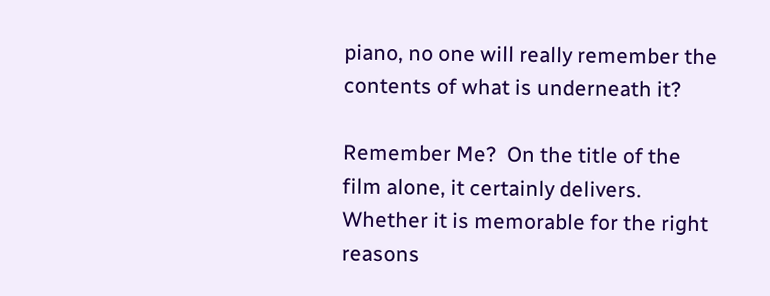piano, no one will really remember the contents of what is underneath it?

Remember Me?  On the title of the film alone, it certainly delivers.  Whether it is memorable for the right reasons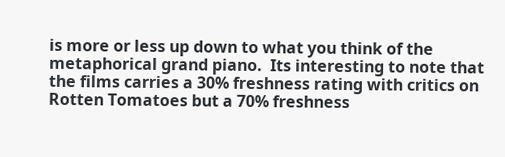is more or less up down to what you think of the metaphorical grand piano.  Its interesting to note that the films carries a 30% freshness rating with critics on Rotten Tomatoes but a 70% freshness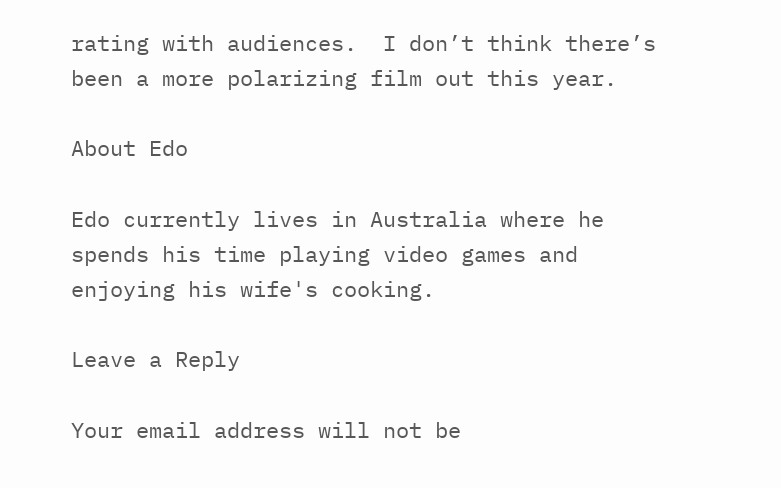rating with audiences.  I don’t think there’s been a more polarizing film out this year.

About Edo

Edo currently lives in Australia where he spends his time playing video games and enjoying his wife's cooking.

Leave a Reply

Your email address will not be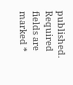published. Required fields are marked *